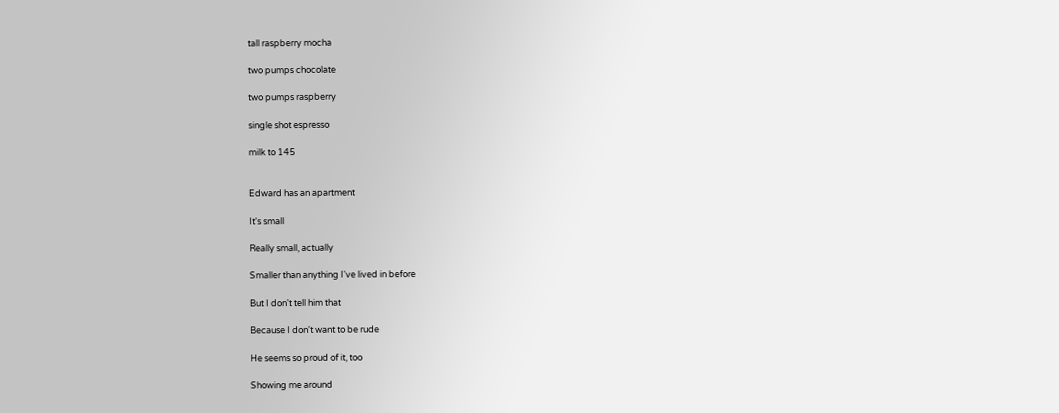tall raspberry mocha

two pumps chocolate

two pumps raspberry

single shot espresso

milk to 145


Edward has an apartment

It's small

Really small, actually

Smaller than anything I've lived in before

But I don't tell him that

Because I don't want to be rude

He seems so proud of it, too

Showing me around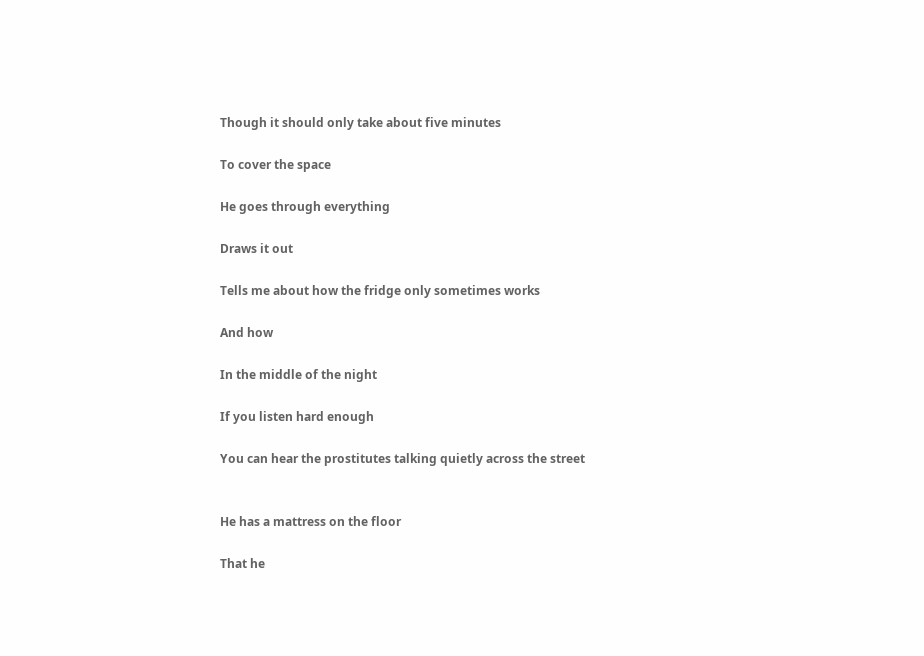Though it should only take about five minutes

To cover the space

He goes through everything

Draws it out

Tells me about how the fridge only sometimes works

And how

In the middle of the night

If you listen hard enough

You can hear the prostitutes talking quietly across the street


He has a mattress on the floor

That he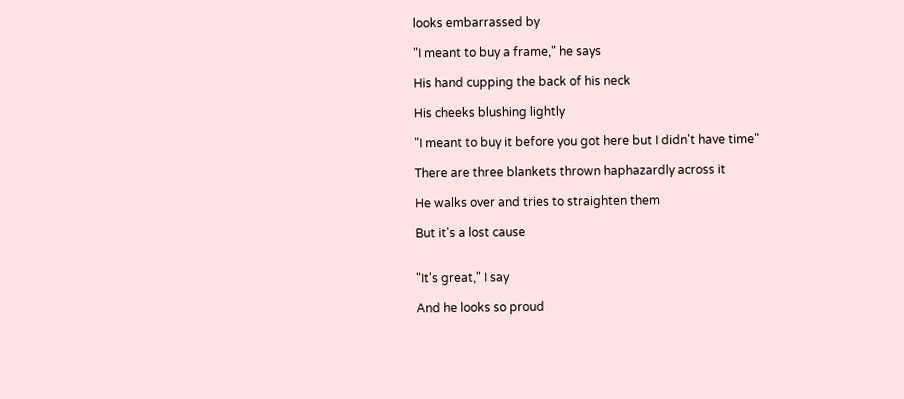looks embarrassed by

"I meant to buy a frame," he says

His hand cupping the back of his neck

His cheeks blushing lightly

"I meant to buy it before you got here but I didn't have time"

There are three blankets thrown haphazardly across it

He walks over and tries to straighten them

But it's a lost cause


"It's great," I say

And he looks so proud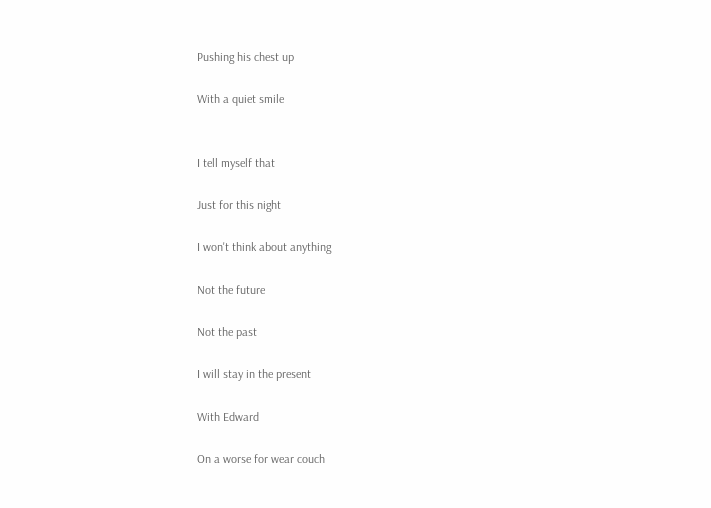Pushing his chest up

With a quiet smile


I tell myself that

Just for this night

I won't think about anything

Not the future

Not the past

I will stay in the present

With Edward

On a worse for wear couch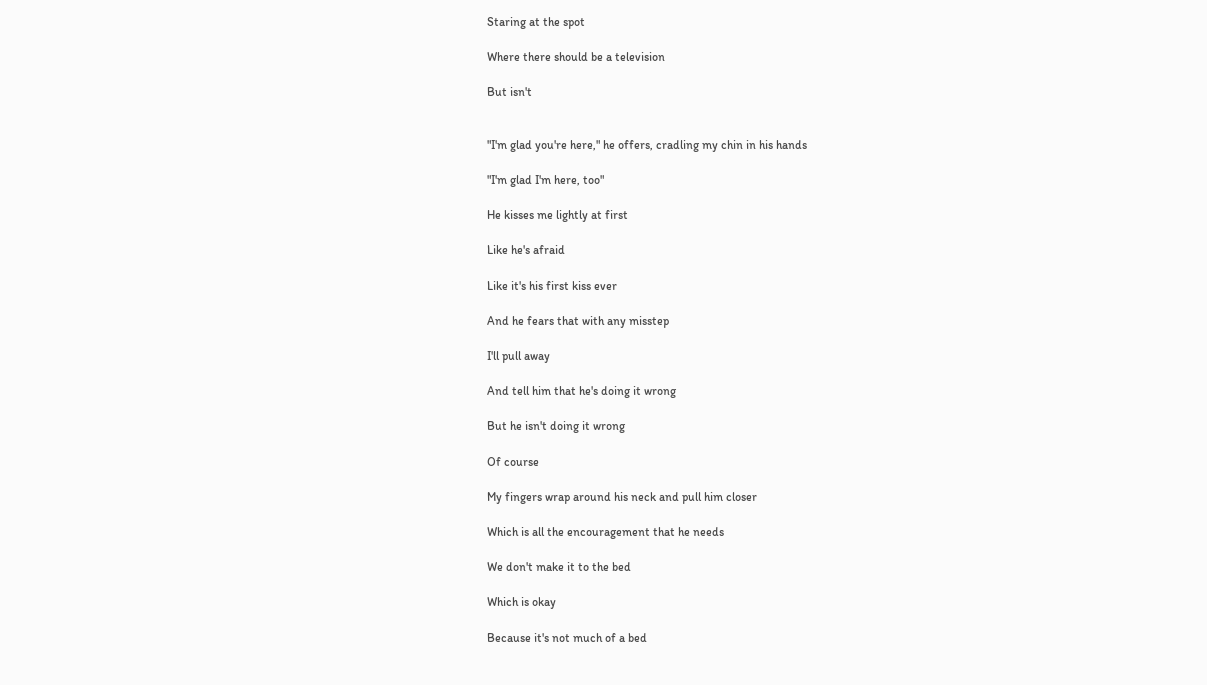Staring at the spot

Where there should be a television

But isn't


"I'm glad you're here," he offers, cradling my chin in his hands

"I'm glad I'm here, too"

He kisses me lightly at first

Like he's afraid

Like it's his first kiss ever

And he fears that with any misstep

I'll pull away

And tell him that he's doing it wrong

But he isn't doing it wrong

Of course

My fingers wrap around his neck and pull him closer

Which is all the encouragement that he needs

We don't make it to the bed

Which is okay

Because it's not much of a bed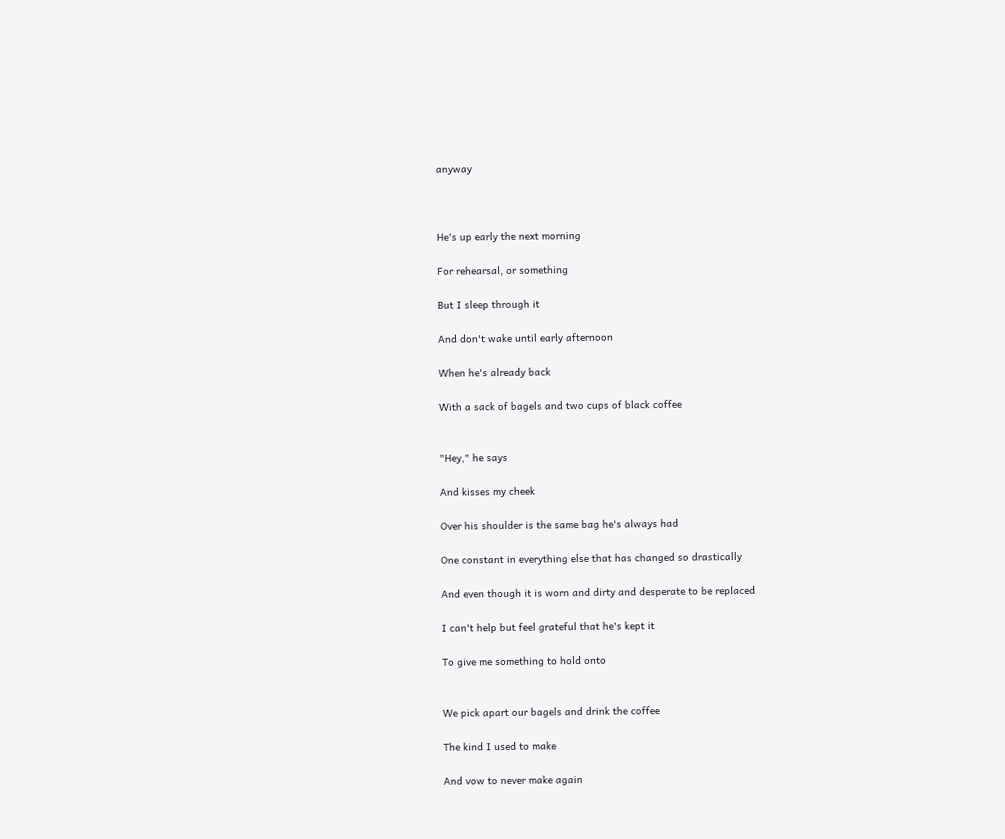anyway



He's up early the next morning

For rehearsal, or something

But I sleep through it

And don't wake until early afternoon

When he's already back

With a sack of bagels and two cups of black coffee


"Hey," he says

And kisses my cheek

Over his shoulder is the same bag he's always had

One constant in everything else that has changed so drastically

And even though it is worn and dirty and desperate to be replaced

I can't help but feel grateful that he's kept it

To give me something to hold onto


We pick apart our bagels and drink the coffee

The kind I used to make

And vow to never make again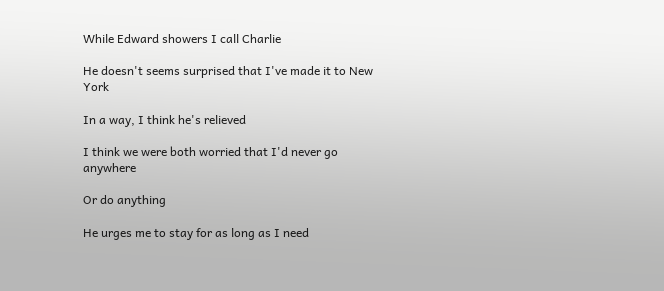While Edward showers I call Charlie

He doesn't seems surprised that I've made it to New York

In a way, I think he's relieved

I think we were both worried that I'd never go anywhere

Or do anything

He urges me to stay for as long as I need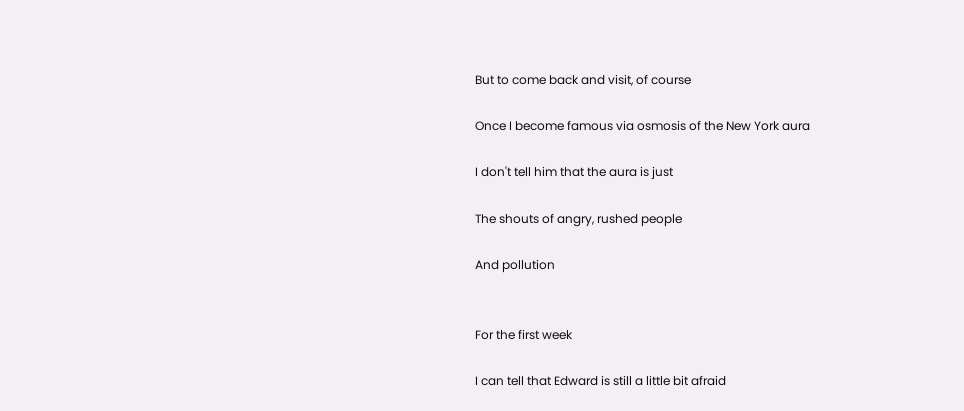But to come back and visit, of course

Once I become famous via osmosis of the New York aura

I don't tell him that the aura is just

The shouts of angry, rushed people

And pollution


For the first week

I can tell that Edward is still a little bit afraid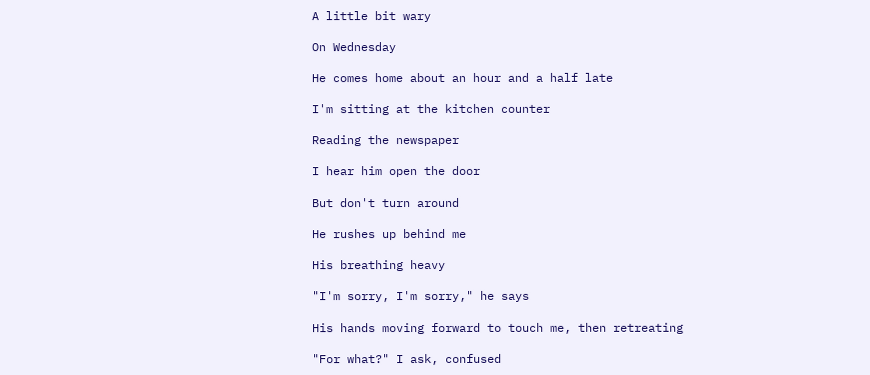A little bit wary

On Wednesday

He comes home about an hour and a half late

I'm sitting at the kitchen counter

Reading the newspaper

I hear him open the door

But don't turn around

He rushes up behind me

His breathing heavy

"I'm sorry, I'm sorry," he says

His hands moving forward to touch me, then retreating

"For what?" I ask, confused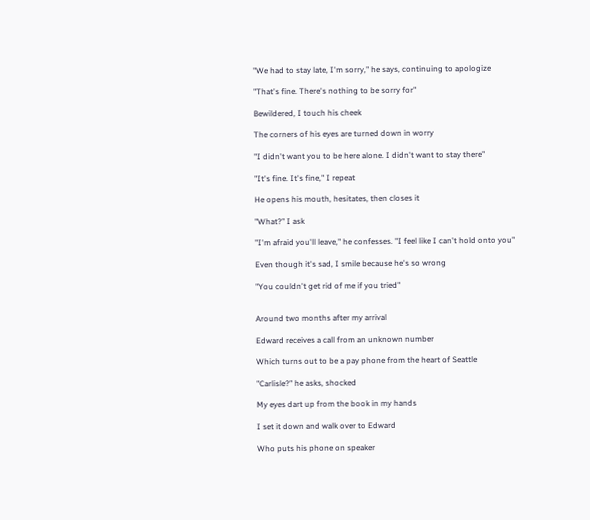"We had to stay late, I'm sorry," he says, continuing to apologize

"That's fine. There's nothing to be sorry for"

Bewildered, I touch his cheek

The corners of his eyes are turned down in worry

"I didn't want you to be here alone. I didn't want to stay there"

"It's fine. It's fine," I repeat

He opens his mouth, hesitates, then closes it

"What?" I ask

"I'm afraid you'll leave," he confesses. "I feel like I can't hold onto you"

Even though it's sad, I smile because he's so wrong

"You couldn't get rid of me if you tried"


Around two months after my arrival

Edward receives a call from an unknown number

Which turns out to be a pay phone from the heart of Seattle

"Carlisle?" he asks, shocked

My eyes dart up from the book in my hands

I set it down and walk over to Edward

Who puts his phone on speaker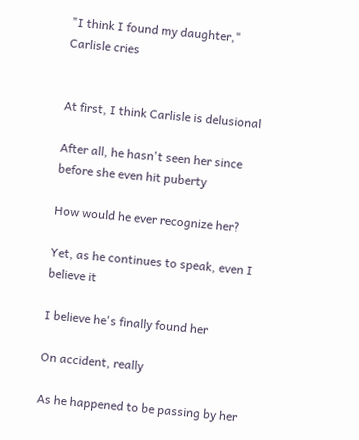"I think I found my daughter," Carlisle cries


At first, I think Carlisle is delusional

After all, he hasn't seen her since before she even hit puberty

How would he ever recognize her?

Yet, as he continues to speak, even I believe it

I believe he's finally found her

On accident, really

As he happened to be passing by her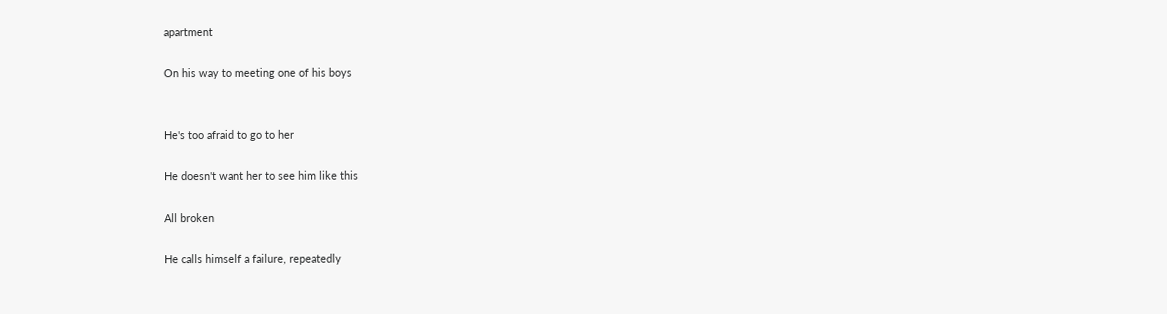apartment

On his way to meeting one of his boys


He's too afraid to go to her

He doesn't want her to see him like this

All broken

He calls himself a failure, repeatedly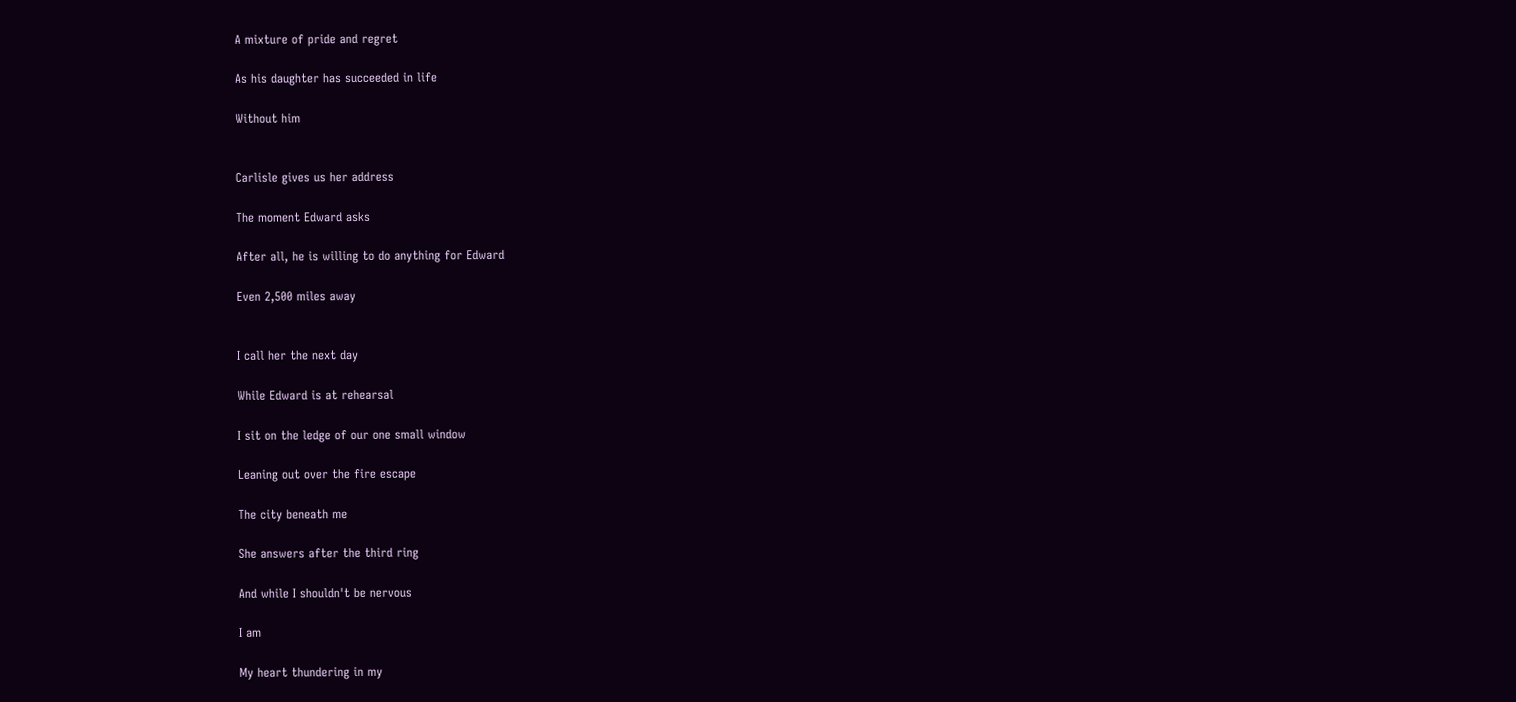A mixture of pride and regret

As his daughter has succeeded in life

Without him


Carlisle gives us her address

The moment Edward asks

After all, he is willing to do anything for Edward

Even 2,500 miles away


I call her the next day

While Edward is at rehearsal

I sit on the ledge of our one small window

Leaning out over the fire escape

The city beneath me

She answers after the third ring

And while I shouldn't be nervous

I am

My heart thundering in my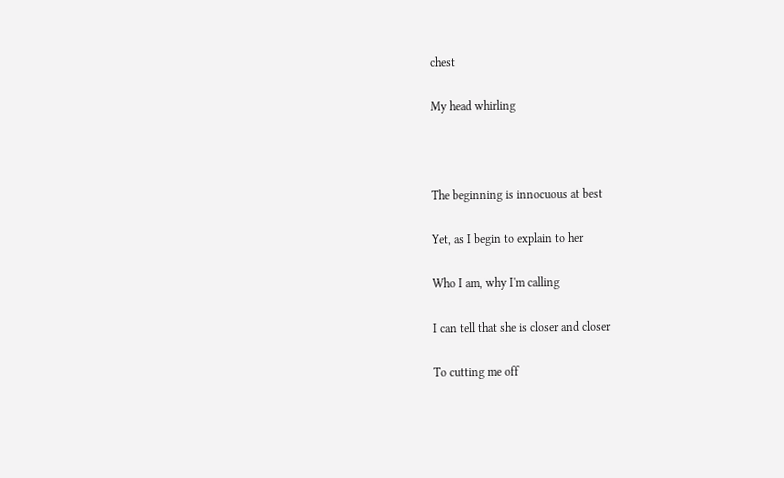chest

My head whirling



The beginning is innocuous at best

Yet, as I begin to explain to her

Who I am, why I'm calling

I can tell that she is closer and closer

To cutting me off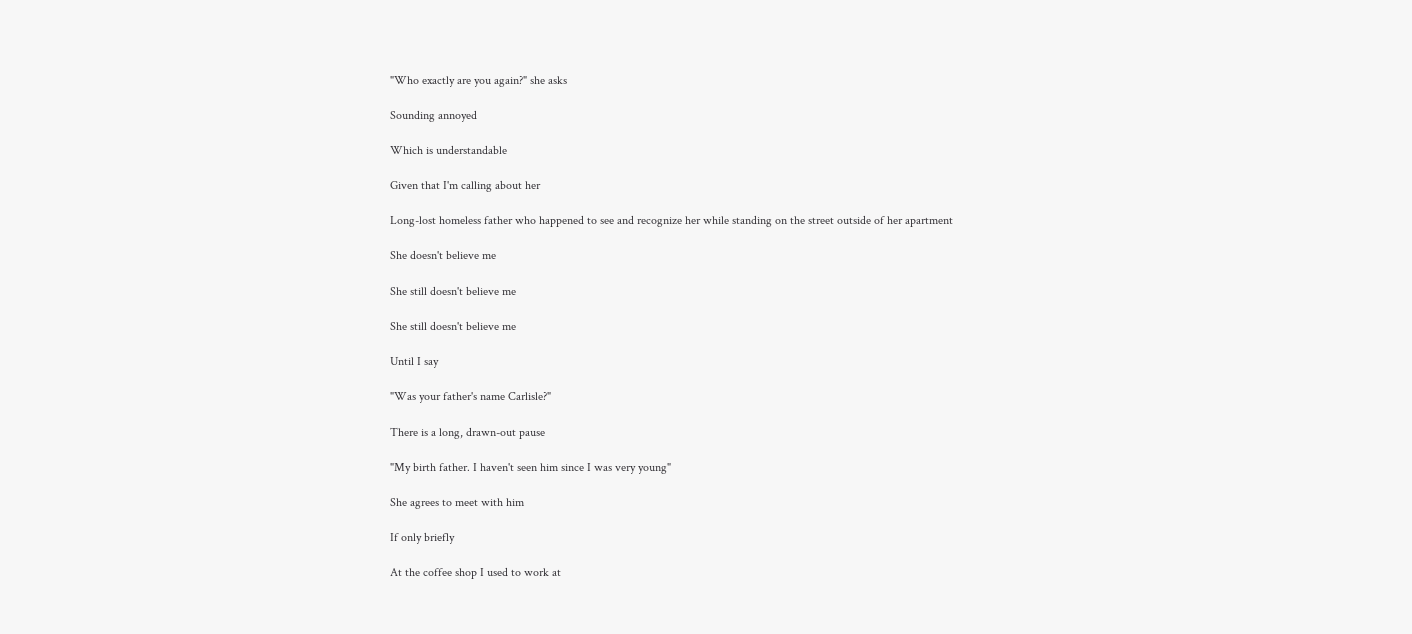"Who exactly are you again?" she asks

Sounding annoyed

Which is understandable

Given that I'm calling about her

Long-lost homeless father who happened to see and recognize her while standing on the street outside of her apartment

She doesn't believe me

She still doesn't believe me

She still doesn't believe me

Until I say

"Was your father's name Carlisle?"

There is a long, drawn-out pause

"My birth father. I haven't seen him since I was very young"

She agrees to meet with him

If only briefly

At the coffee shop I used to work at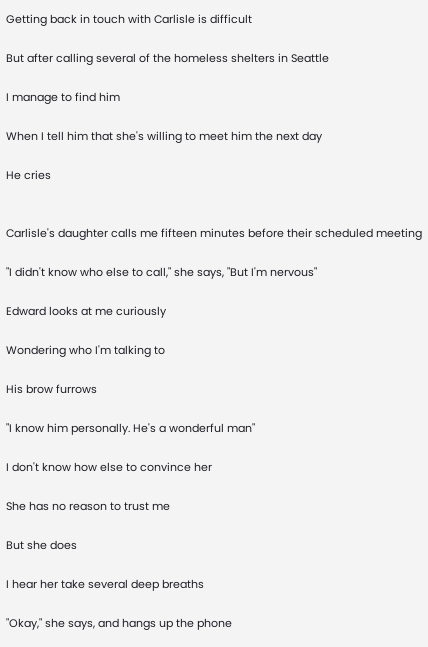Getting back in touch with Carlisle is difficult

But after calling several of the homeless shelters in Seattle

I manage to find him

When I tell him that she's willing to meet him the next day

He cries


Carlisle's daughter calls me fifteen minutes before their scheduled meeting

"I didn't know who else to call," she says, "But I'm nervous"

Edward looks at me curiously

Wondering who I'm talking to

His brow furrows

"I know him personally. He's a wonderful man"

I don't know how else to convince her

She has no reason to trust me

But she does

I hear her take several deep breaths

"Okay," she says, and hangs up the phone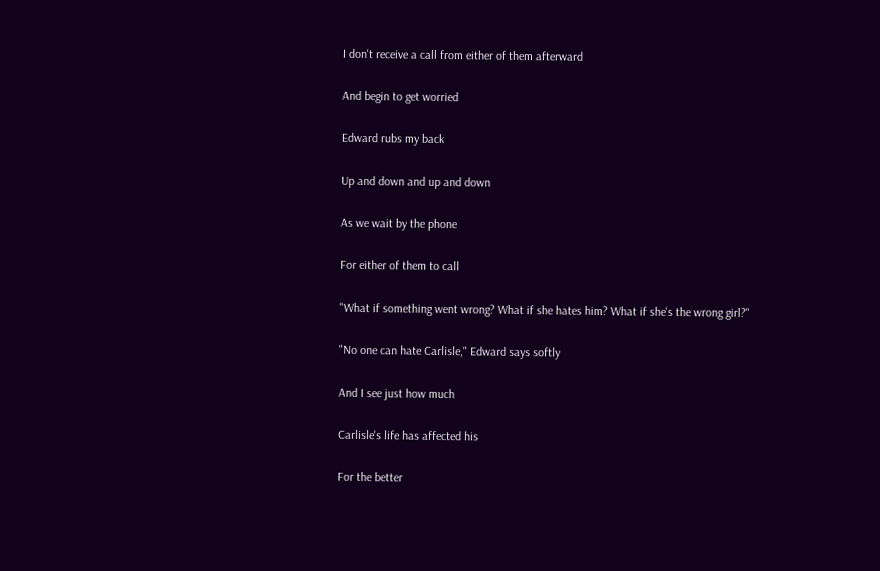I don't receive a call from either of them afterward

And begin to get worried

Edward rubs my back

Up and down and up and down

As we wait by the phone

For either of them to call

"What if something went wrong? What if she hates him? What if she's the wrong girl?"

"No one can hate Carlisle," Edward says softly

And I see just how much

Carlisle's life has affected his

For the better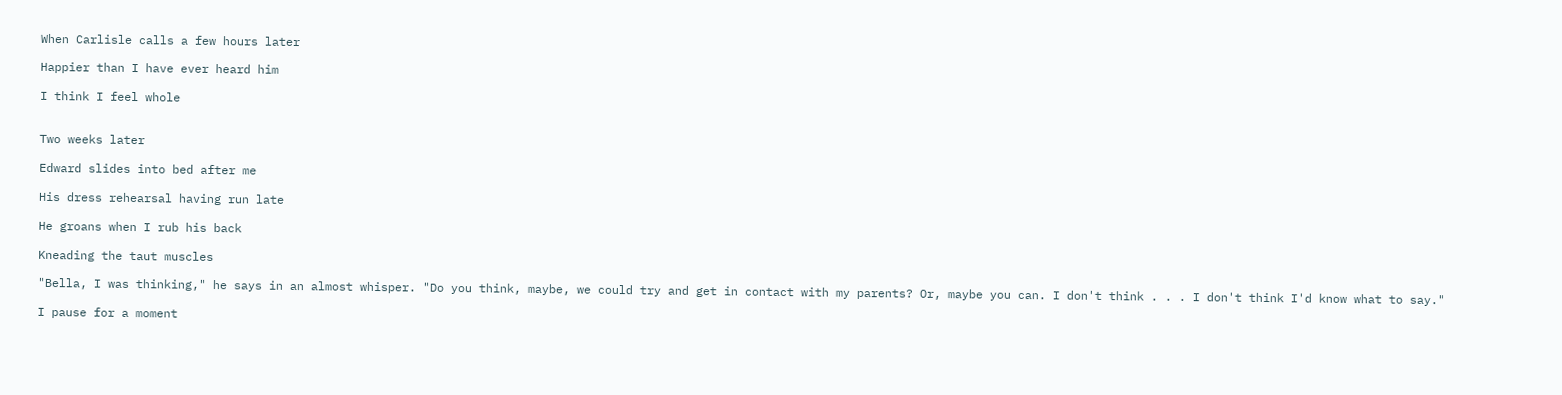When Carlisle calls a few hours later

Happier than I have ever heard him

I think I feel whole


Two weeks later

Edward slides into bed after me

His dress rehearsal having run late

He groans when I rub his back

Kneading the taut muscles

"Bella, I was thinking," he says in an almost whisper. "Do you think, maybe, we could try and get in contact with my parents? Or, maybe you can. I don't think . . . I don't think I'd know what to say."

I pause for a moment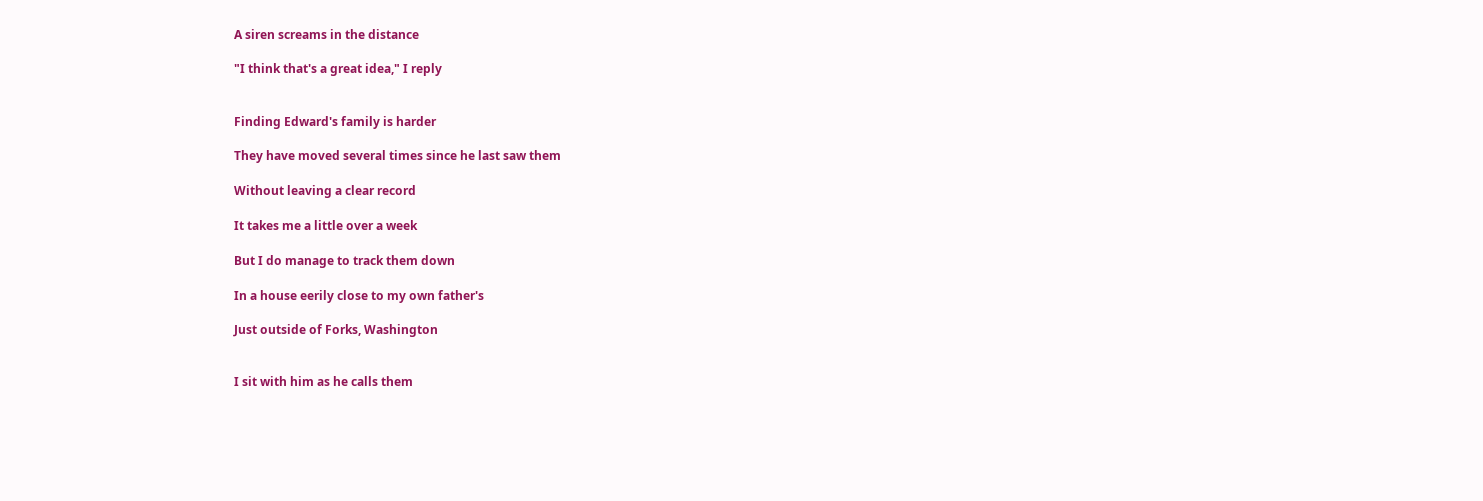A siren screams in the distance

"I think that's a great idea," I reply


Finding Edward's family is harder

They have moved several times since he last saw them

Without leaving a clear record

It takes me a little over a week

But I do manage to track them down

In a house eerily close to my own father's

Just outside of Forks, Washington


I sit with him as he calls them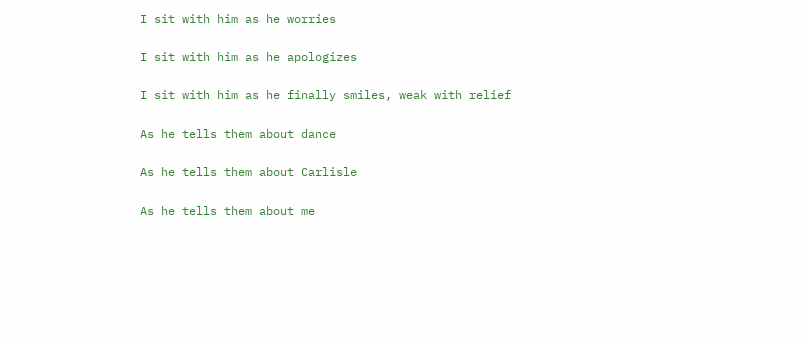I sit with him as he worries

I sit with him as he apologizes

I sit with him as he finally smiles, weak with relief

As he tells them about dance

As he tells them about Carlisle

As he tells them about me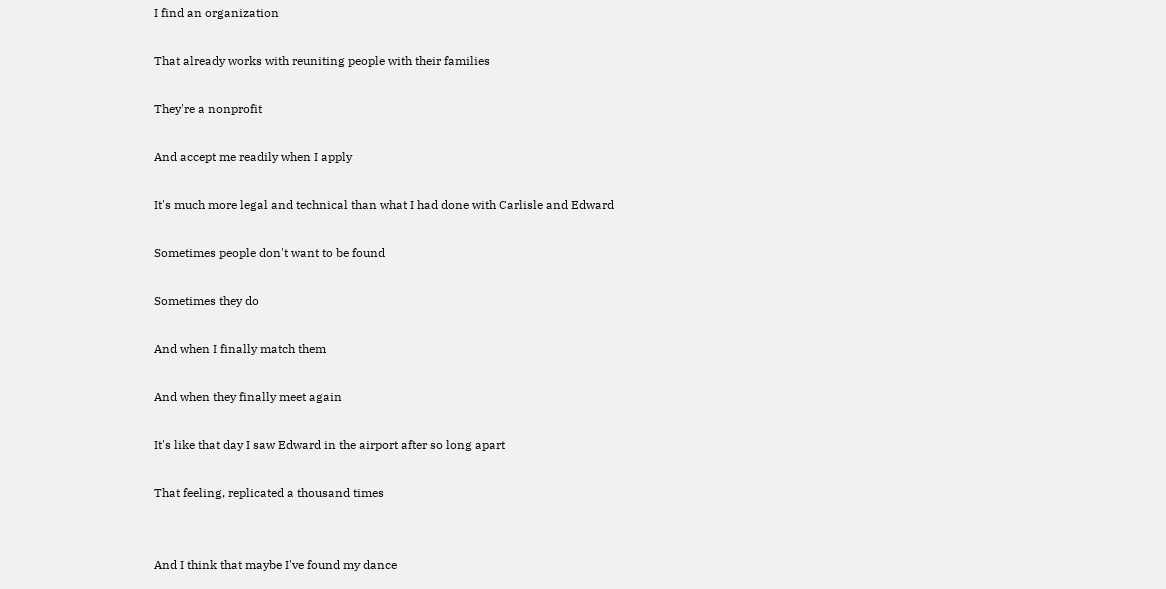I find an organization

That already works with reuniting people with their families

They're a nonprofit

And accept me readily when I apply

It's much more legal and technical than what I had done with Carlisle and Edward

Sometimes people don't want to be found

Sometimes they do

And when I finally match them

And when they finally meet again

It's like that day I saw Edward in the airport after so long apart

That feeling, replicated a thousand times


And I think that maybe I've found my dance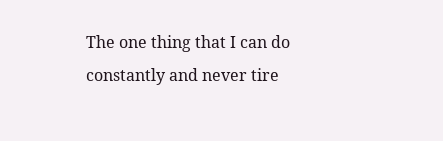The one thing that I can do constantly and never tire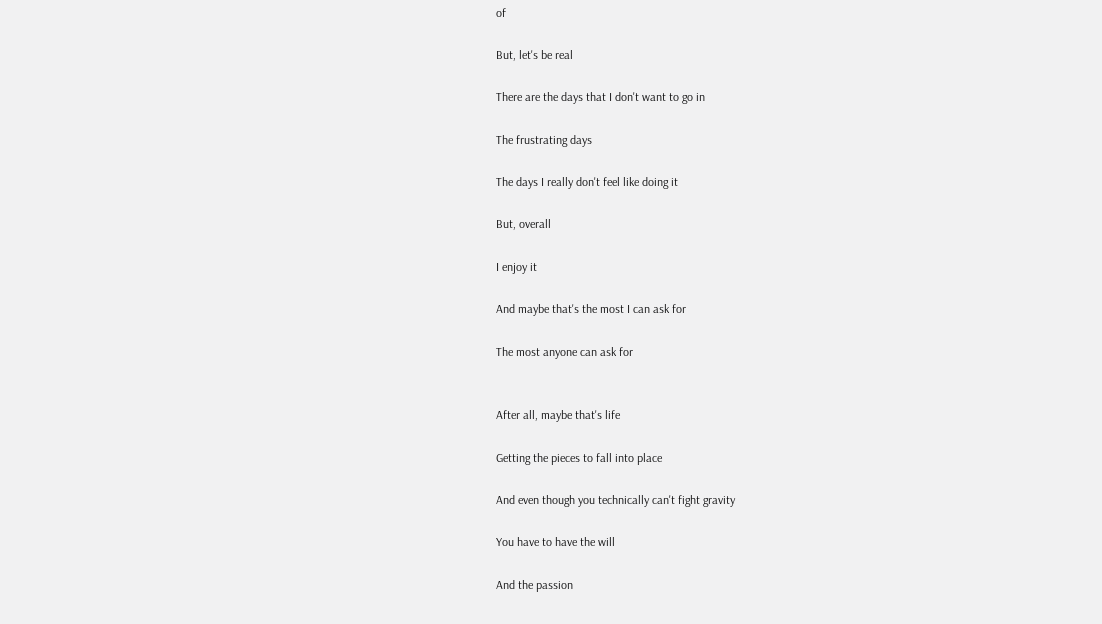of

But, let's be real

There are the days that I don't want to go in

The frustrating days

The days I really don't feel like doing it

But, overall

I enjoy it

And maybe that's the most I can ask for

The most anyone can ask for


After all, maybe that's life

Getting the pieces to fall into place

And even though you technically can't fight gravity

You have to have the will

And the passion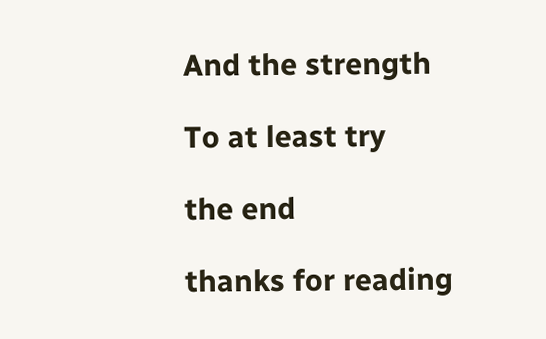And the strength

To at least try

the end

thanks for reading